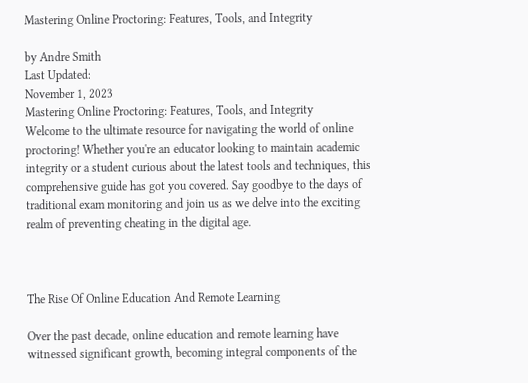Mastering Online Proctoring: Features, Tools, and Integrity

by Andre Smith
Last Updated:
November 1, 2023
Mastering Online Proctoring: Features, Tools, and Integrity
Welcome to the ultimate resource for navigating the world of online proctoring! Whether you're an educator looking to maintain academic integrity or a student curious about the latest tools and techniques, this comprehensive guide has got you covered. Say goodbye to the days of traditional exam monitoring and join us as we delve into the exciting realm of preventing cheating in the digital age.



The Rise Of Online Education And Remote Learning

Over the past decade, online education and remote learning have witnessed significant growth, becoming integral components of the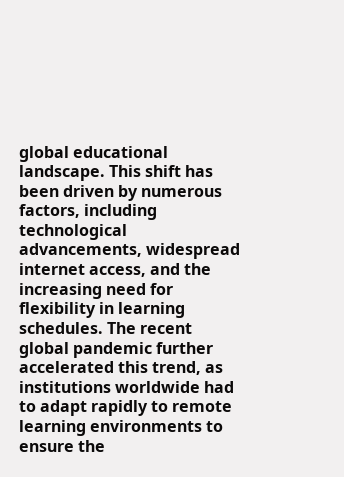global educational landscape. This shift has been driven by numerous factors, including technological advancements, widespread internet access, and the increasing need for flexibility in learning schedules. The recent global pandemic further accelerated this trend, as institutions worldwide had to adapt rapidly to remote learning environments to ensure the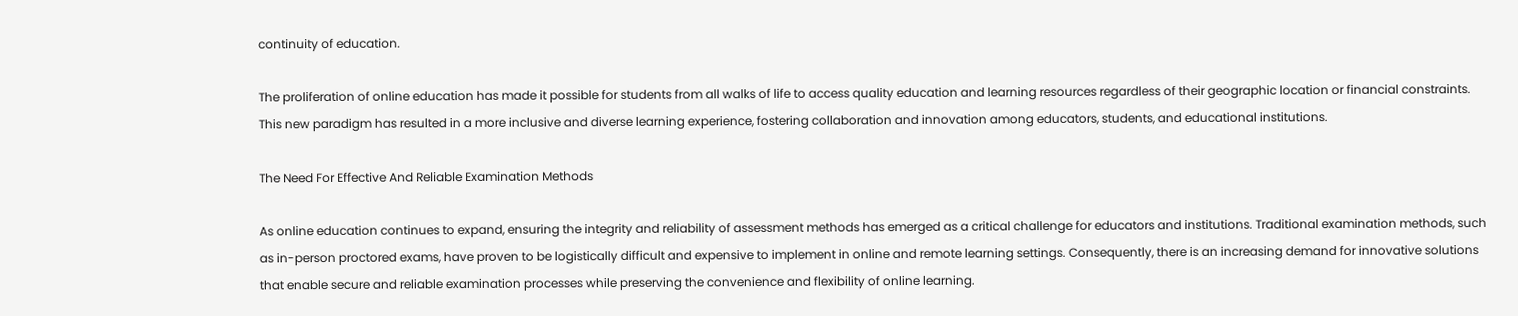continuity of education.

The proliferation of online education has made it possible for students from all walks of life to access quality education and learning resources regardless of their geographic location or financial constraints. This new paradigm has resulted in a more inclusive and diverse learning experience, fostering collaboration and innovation among educators, students, and educational institutions.

The Need For Effective And Reliable Examination Methods

As online education continues to expand, ensuring the integrity and reliability of assessment methods has emerged as a critical challenge for educators and institutions. Traditional examination methods, such as in-person proctored exams, have proven to be logistically difficult and expensive to implement in online and remote learning settings. Consequently, there is an increasing demand for innovative solutions that enable secure and reliable examination processes while preserving the convenience and flexibility of online learning.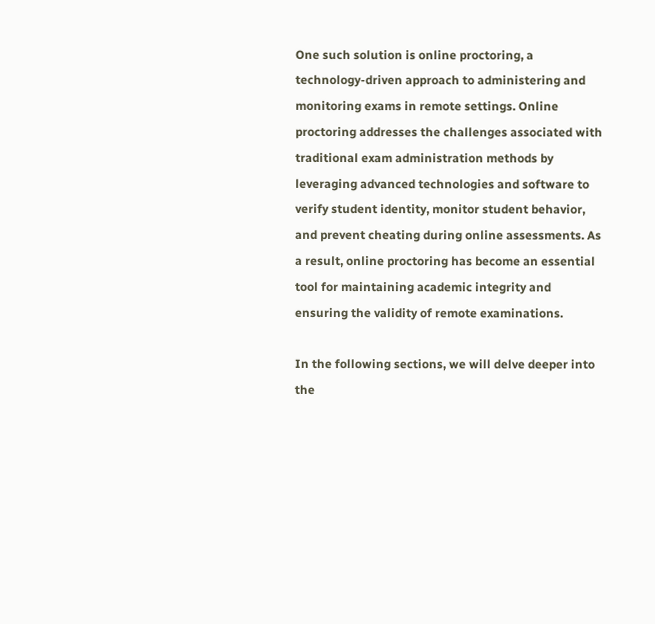One such solution is online proctoring, a technology-driven approach to administering and monitoring exams in remote settings. Online proctoring addresses the challenges associated with traditional exam administration methods by leveraging advanced technologies and software to verify student identity, monitor student behavior, and prevent cheating during online assessments. As a result, online proctoring has become an essential tool for maintaining academic integrity and ensuring the validity of remote examinations.

In the following sections, we will delve deeper into the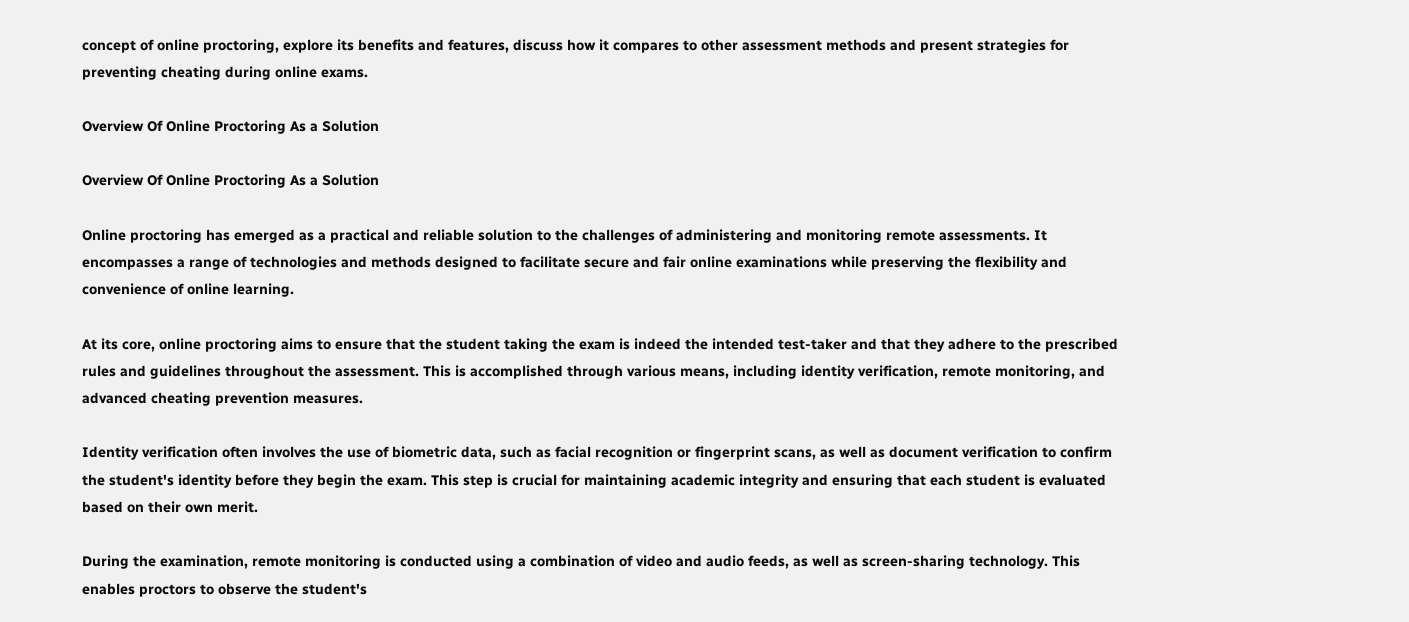concept of online proctoring, explore its benefits and features, discuss how it compares to other assessment methods and present strategies for preventing cheating during online exams.

Overview Of Online Proctoring As a Solution

Overview Of Online Proctoring As a Solution

Online proctoring has emerged as a practical and reliable solution to the challenges of administering and monitoring remote assessments. It encompasses a range of technologies and methods designed to facilitate secure and fair online examinations while preserving the flexibility and convenience of online learning.

At its core, online proctoring aims to ensure that the student taking the exam is indeed the intended test-taker and that they adhere to the prescribed rules and guidelines throughout the assessment. This is accomplished through various means, including identity verification, remote monitoring, and advanced cheating prevention measures.

Identity verification often involves the use of biometric data, such as facial recognition or fingerprint scans, as well as document verification to confirm the student's identity before they begin the exam. This step is crucial for maintaining academic integrity and ensuring that each student is evaluated based on their own merit.

During the examination, remote monitoring is conducted using a combination of video and audio feeds, as well as screen-sharing technology. This enables proctors to observe the student's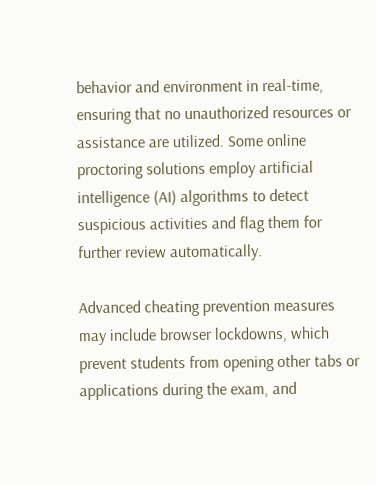behavior and environment in real-time, ensuring that no unauthorized resources or assistance are utilized. Some online proctoring solutions employ artificial intelligence (AI) algorithms to detect suspicious activities and flag them for further review automatically.

Advanced cheating prevention measures may include browser lockdowns, which prevent students from opening other tabs or applications during the exam, and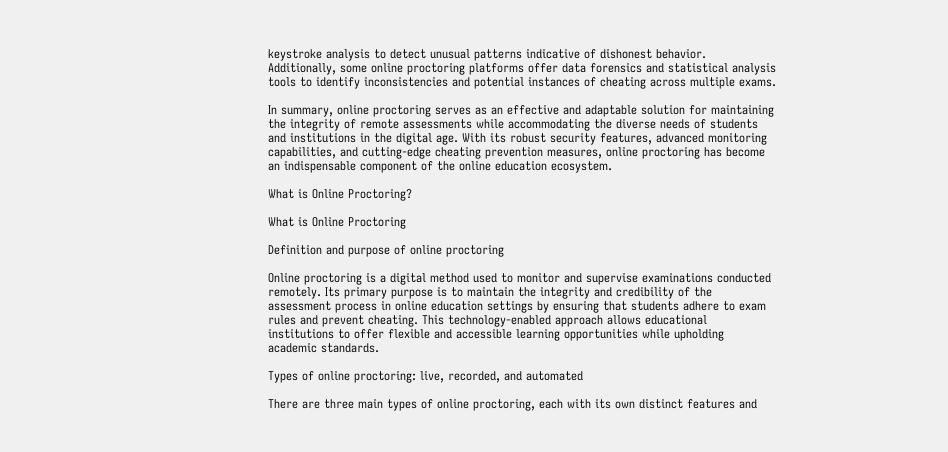keystroke analysis to detect unusual patterns indicative of dishonest behavior. Additionally, some online proctoring platforms offer data forensics and statistical analysis tools to identify inconsistencies and potential instances of cheating across multiple exams.

In summary, online proctoring serves as an effective and adaptable solution for maintaining the integrity of remote assessments while accommodating the diverse needs of students and institutions in the digital age. With its robust security features, advanced monitoring capabilities, and cutting-edge cheating prevention measures, online proctoring has become an indispensable component of the online education ecosystem.

What is Online Proctoring?

What is Online Proctoring

Definition and purpose of online proctoring

Online proctoring is a digital method used to monitor and supervise examinations conducted remotely. Its primary purpose is to maintain the integrity and credibility of the assessment process in online education settings by ensuring that students adhere to exam rules and prevent cheating. This technology-enabled approach allows educational institutions to offer flexible and accessible learning opportunities while upholding academic standards.

Types of online proctoring: live, recorded, and automated

There are three main types of online proctoring, each with its own distinct features and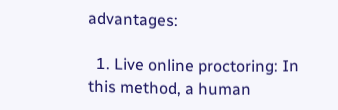advantages:

  1. Live online proctoring: In this method, a human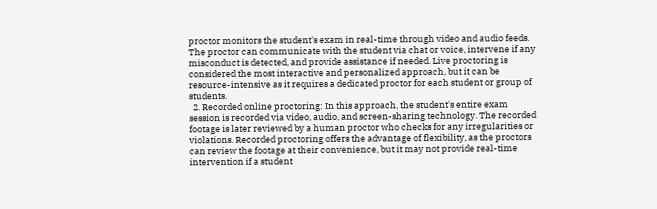proctor monitors the student's exam in real-time through video and audio feeds. The proctor can communicate with the student via chat or voice, intervene if any misconduct is detected, and provide assistance if needed. Live proctoring is considered the most interactive and personalized approach, but it can be resource-intensive as it requires a dedicated proctor for each student or group of students.
  2. Recorded online proctoring: In this approach, the student's entire exam session is recorded via video, audio, and screen-sharing technology. The recorded footage is later reviewed by a human proctor who checks for any irregularities or violations. Recorded proctoring offers the advantage of flexibility, as the proctors can review the footage at their convenience, but it may not provide real-time intervention if a student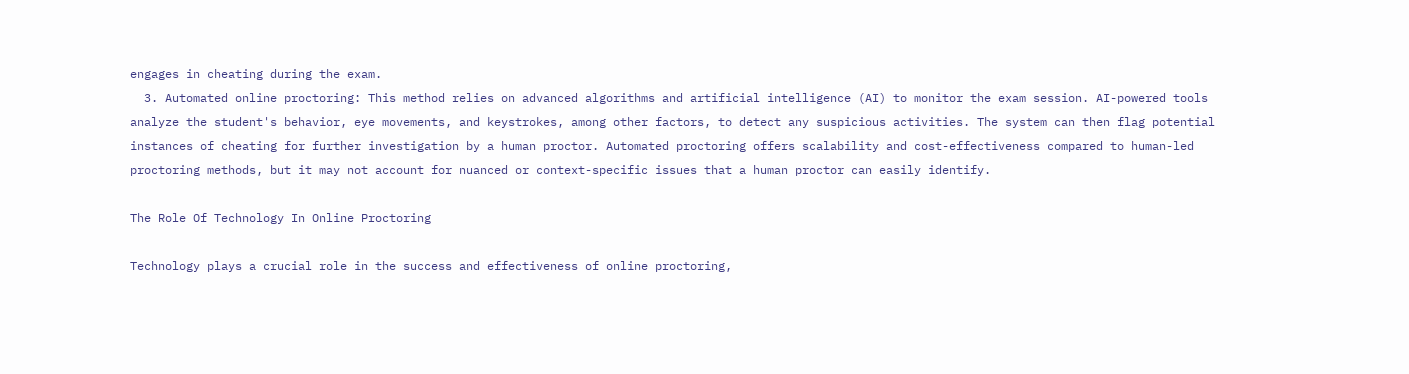engages in cheating during the exam.
  3. Automated online proctoring: This method relies on advanced algorithms and artificial intelligence (AI) to monitor the exam session. AI-powered tools analyze the student's behavior, eye movements, and keystrokes, among other factors, to detect any suspicious activities. The system can then flag potential instances of cheating for further investigation by a human proctor. Automated proctoring offers scalability and cost-effectiveness compared to human-led proctoring methods, but it may not account for nuanced or context-specific issues that a human proctor can easily identify.

The Role Of Technology In Online Proctoring

Technology plays a crucial role in the success and effectiveness of online proctoring,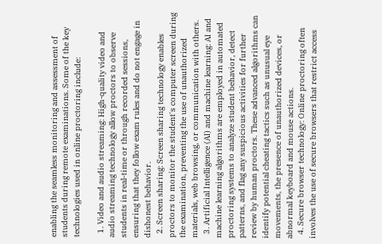enabling the seamless monitoring and assessment of students during remote examinations. Some of the key technologies used in online proctoring include:

  1. Video and audio streaming: High-quality video and audio streaming technology allow proctors to observe students in real-time or through recorded sessions, ensuring that they follow exam rules and do not engage in dishonest behavior.
  2. Screen sharing: Screen sharing technology enables proctors to monitor the student's computer screen during the examination, preventing the use of unauthorized materials, web browsing, or communication with others.
  3. Artificial Intelligence (AI) and machine learning: AI and machine learning algorithms are employed in automated proctoring systems to analyze student behavior, detect patterns, and flag any suspicious activities for further review by human proctors. These advanced algorithms can identify potential cheating tactics such as unusual eye movements, the presence of unauthorized devices, or abnormal keyboard and mouse actions.
  4. Secure browser technology: Online proctoring often involves the use of secure browsers that restrict access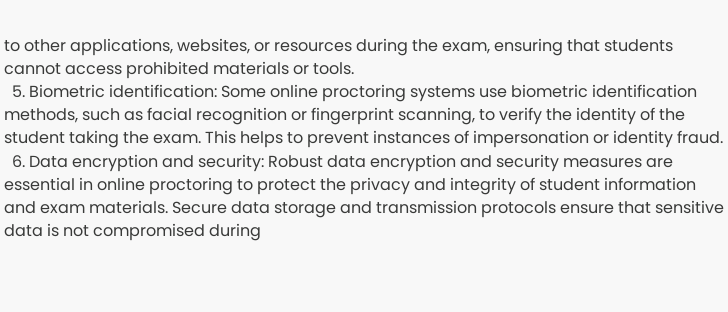to other applications, websites, or resources during the exam, ensuring that students cannot access prohibited materials or tools.
  5. Biometric identification: Some online proctoring systems use biometric identification methods, such as facial recognition or fingerprint scanning, to verify the identity of the student taking the exam. This helps to prevent instances of impersonation or identity fraud.
  6. Data encryption and security: Robust data encryption and security measures are essential in online proctoring to protect the privacy and integrity of student information and exam materials. Secure data storage and transmission protocols ensure that sensitive data is not compromised during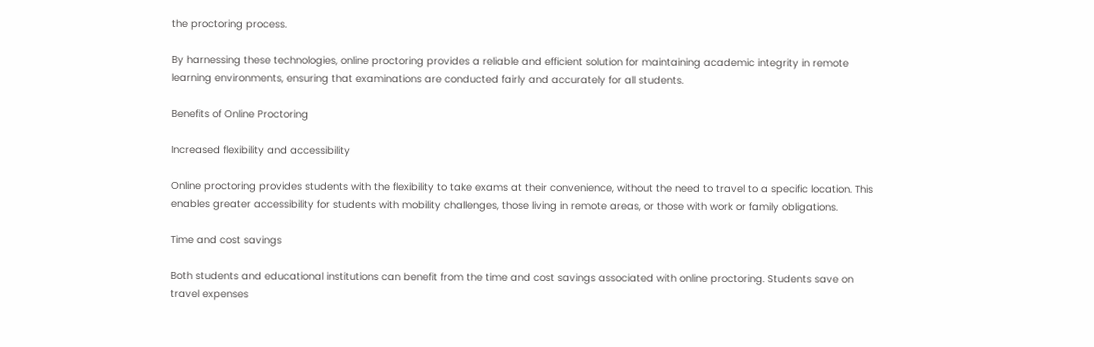the proctoring process.

By harnessing these technologies, online proctoring provides a reliable and efficient solution for maintaining academic integrity in remote learning environments, ensuring that examinations are conducted fairly and accurately for all students.

Benefits of Online Proctoring

Increased flexibility and accessibility

Online proctoring provides students with the flexibility to take exams at their convenience, without the need to travel to a specific location. This enables greater accessibility for students with mobility challenges, those living in remote areas, or those with work or family obligations.

Time and cost savings

Both students and educational institutions can benefit from the time and cost savings associated with online proctoring. Students save on travel expenses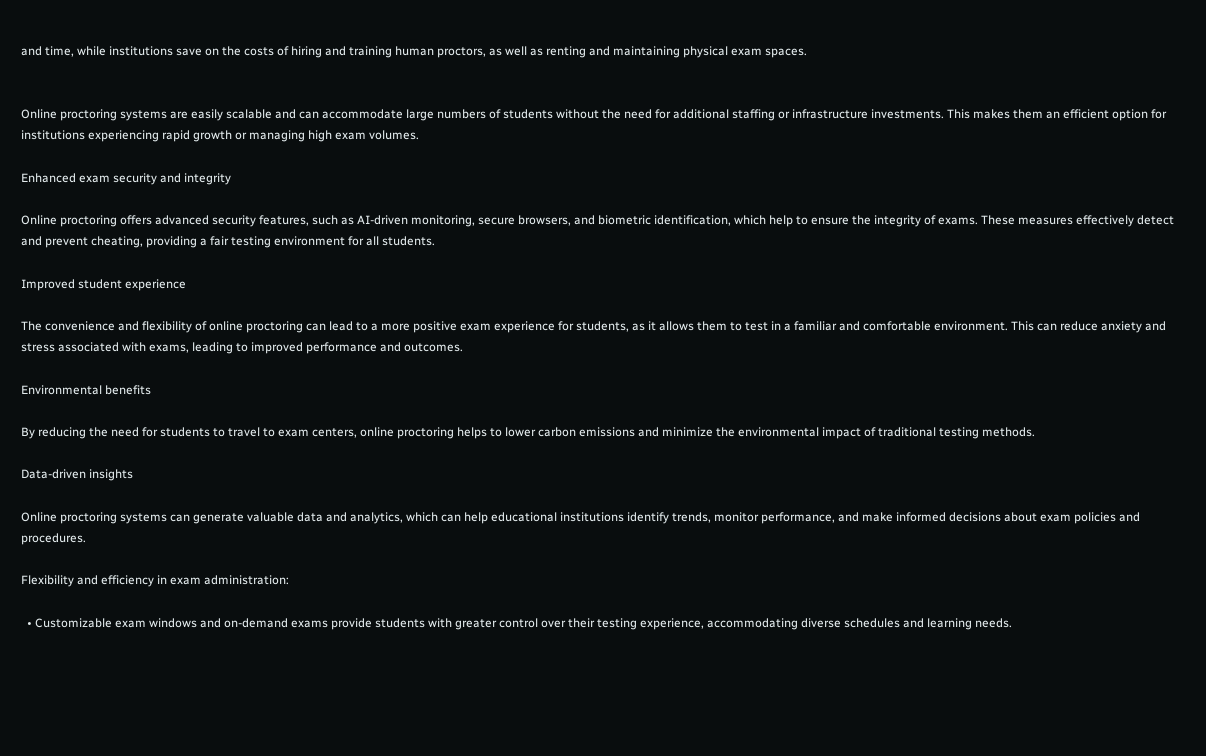and time, while institutions save on the costs of hiring and training human proctors, as well as renting and maintaining physical exam spaces.


Online proctoring systems are easily scalable and can accommodate large numbers of students without the need for additional staffing or infrastructure investments. This makes them an efficient option for institutions experiencing rapid growth or managing high exam volumes.

Enhanced exam security and integrity

Online proctoring offers advanced security features, such as AI-driven monitoring, secure browsers, and biometric identification, which help to ensure the integrity of exams. These measures effectively detect and prevent cheating, providing a fair testing environment for all students.

Improved student experience

The convenience and flexibility of online proctoring can lead to a more positive exam experience for students, as it allows them to test in a familiar and comfortable environment. This can reduce anxiety and stress associated with exams, leading to improved performance and outcomes.

Environmental benefits

By reducing the need for students to travel to exam centers, online proctoring helps to lower carbon emissions and minimize the environmental impact of traditional testing methods.

Data-driven insights

Online proctoring systems can generate valuable data and analytics, which can help educational institutions identify trends, monitor performance, and make informed decisions about exam policies and procedures.

Flexibility and efficiency in exam administration:

  • Customizable exam windows and on-demand exams provide students with greater control over their testing experience, accommodating diverse schedules and learning needs.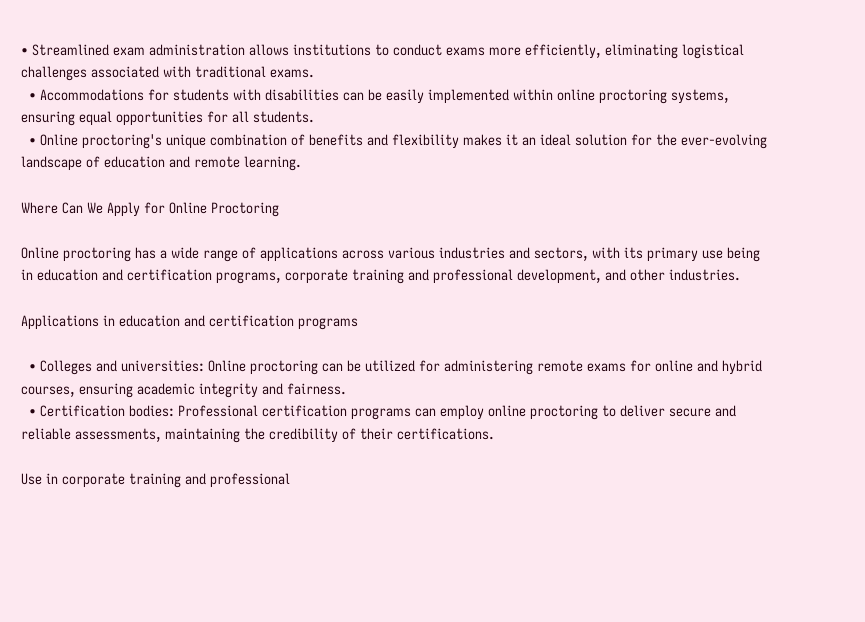• Streamlined exam administration allows institutions to conduct exams more efficiently, eliminating logistical challenges associated with traditional exams.
  • Accommodations for students with disabilities can be easily implemented within online proctoring systems, ensuring equal opportunities for all students.
  • Online proctoring's unique combination of benefits and flexibility makes it an ideal solution for the ever-evolving landscape of education and remote learning.

Where Can We Apply for Online Proctoring

Online proctoring has a wide range of applications across various industries and sectors, with its primary use being in education and certification programs, corporate training and professional development, and other industries.

Applications in education and certification programs

  • Colleges and universities: Online proctoring can be utilized for administering remote exams for online and hybrid courses, ensuring academic integrity and fairness.
  • Certification bodies: Professional certification programs can employ online proctoring to deliver secure and reliable assessments, maintaining the credibility of their certifications.

Use in corporate training and professional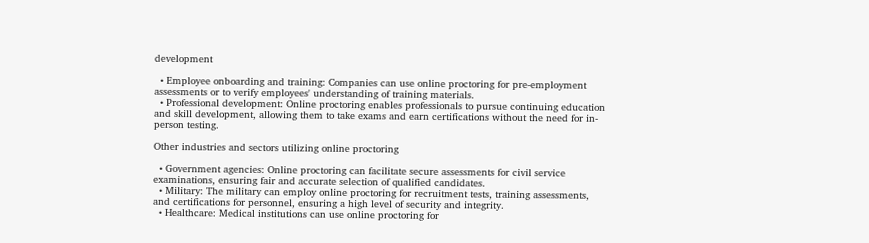development

  • Employee onboarding and training: Companies can use online proctoring for pre-employment assessments or to verify employees' understanding of training materials.
  • Professional development: Online proctoring enables professionals to pursue continuing education and skill development, allowing them to take exams and earn certifications without the need for in-person testing.

Other industries and sectors utilizing online proctoring

  • Government agencies: Online proctoring can facilitate secure assessments for civil service examinations, ensuring fair and accurate selection of qualified candidates.
  • Military: The military can employ online proctoring for recruitment tests, training assessments, and certifications for personnel, ensuring a high level of security and integrity.
  • Healthcare: Medical institutions can use online proctoring for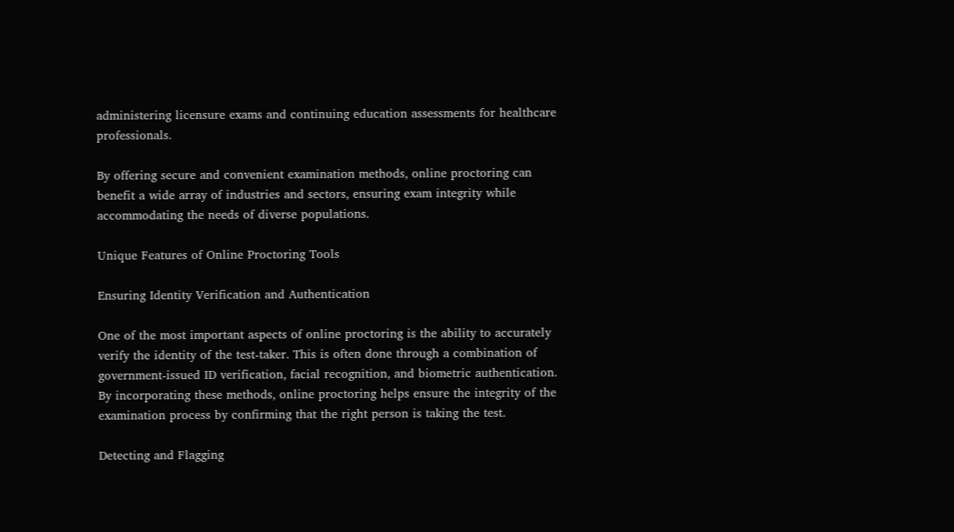administering licensure exams and continuing education assessments for healthcare professionals.

By offering secure and convenient examination methods, online proctoring can benefit a wide array of industries and sectors, ensuring exam integrity while accommodating the needs of diverse populations.

Unique Features of Online Proctoring Tools

Ensuring Identity Verification and Authentication

One of the most important aspects of online proctoring is the ability to accurately verify the identity of the test-taker. This is often done through a combination of government-issued ID verification, facial recognition, and biometric authentication. By incorporating these methods, online proctoring helps ensure the integrity of the examination process by confirming that the right person is taking the test.

Detecting and Flagging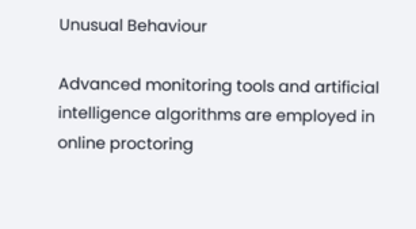Unusual Behaviour

Advanced monitoring tools and artificial intelligence algorithms are employed in online proctoring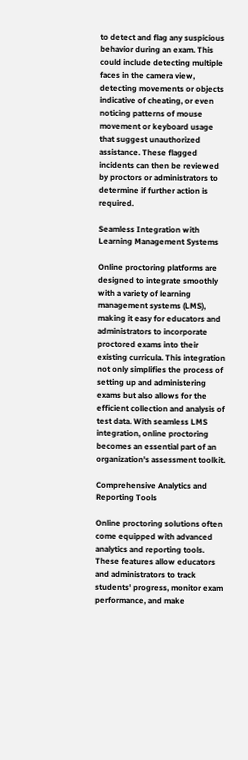to detect and flag any suspicious behavior during an exam. This could include detecting multiple faces in the camera view, detecting movements or objects indicative of cheating, or even noticing patterns of mouse movement or keyboard usage that suggest unauthorized assistance. These flagged incidents can then be reviewed by proctors or administrators to determine if further action is required.

Seamless Integration with Learning Management Systems

Online proctoring platforms are designed to integrate smoothly with a variety of learning management systems (LMS), making it easy for educators and administrators to incorporate proctored exams into their existing curricula. This integration not only simplifies the process of setting up and administering exams but also allows for the efficient collection and analysis of test data. With seamless LMS integration, online proctoring becomes an essential part of an organization's assessment toolkit.

Comprehensive Analytics and Reporting Tools

Online proctoring solutions often come equipped with advanced analytics and reporting tools. These features allow educators and administrators to track students' progress, monitor exam performance, and make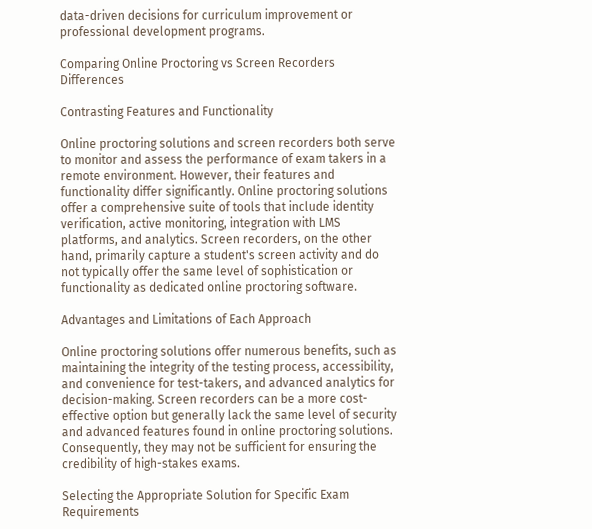data-driven decisions for curriculum improvement or professional development programs.

Comparing Online Proctoring vs Screen Recorders Differences

Contrasting Features and Functionality

Online proctoring solutions and screen recorders both serve to monitor and assess the performance of exam takers in a remote environment. However, their features and functionality differ significantly. Online proctoring solutions offer a comprehensive suite of tools that include identity verification, active monitoring, integration with LMS platforms, and analytics. Screen recorders, on the other hand, primarily capture a student's screen activity and do not typically offer the same level of sophistication or functionality as dedicated online proctoring software.

Advantages and Limitations of Each Approach

Online proctoring solutions offer numerous benefits, such as maintaining the integrity of the testing process, accessibility, and convenience for test-takers, and advanced analytics for decision-making. Screen recorders can be a more cost-effective option but generally lack the same level of security and advanced features found in online proctoring solutions. Consequently, they may not be sufficient for ensuring the credibility of high-stakes exams.

Selecting the Appropriate Solution for Specific Exam Requirements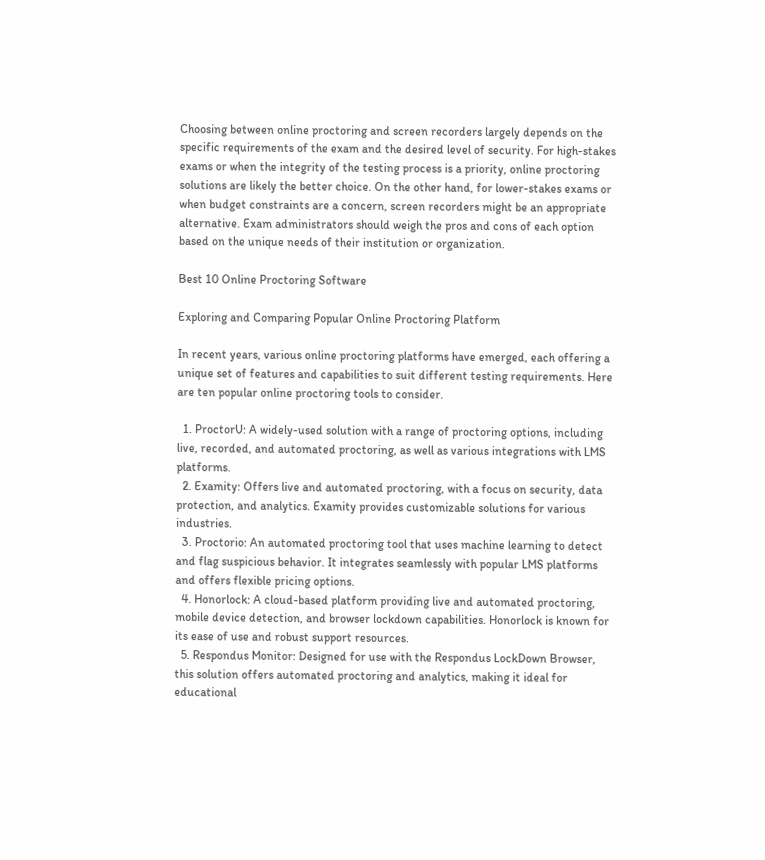Choosing between online proctoring and screen recorders largely depends on the specific requirements of the exam and the desired level of security. For high-stakes exams or when the integrity of the testing process is a priority, online proctoring solutions are likely the better choice. On the other hand, for lower-stakes exams or when budget constraints are a concern, screen recorders might be an appropriate alternative. Exam administrators should weigh the pros and cons of each option based on the unique needs of their institution or organization.

Best 10 Online Proctoring Software

Exploring and Comparing Popular Online Proctoring Platform

In recent years, various online proctoring platforms have emerged, each offering a unique set of features and capabilities to suit different testing requirements. Here are ten popular online proctoring tools to consider.

  1. ProctorU: A widely-used solution with a range of proctoring options, including live, recorded, and automated proctoring, as well as various integrations with LMS platforms.
  2. Examity: Offers live and automated proctoring, with a focus on security, data protection, and analytics. Examity provides customizable solutions for various industries.
  3. Proctorio: An automated proctoring tool that uses machine learning to detect and flag suspicious behavior. It integrates seamlessly with popular LMS platforms and offers flexible pricing options.
  4. Honorlock: A cloud-based platform providing live and automated proctoring, mobile device detection, and browser lockdown capabilities. Honorlock is known for its ease of use and robust support resources.
  5. Respondus Monitor: Designed for use with the Respondus LockDown Browser, this solution offers automated proctoring and analytics, making it ideal for educational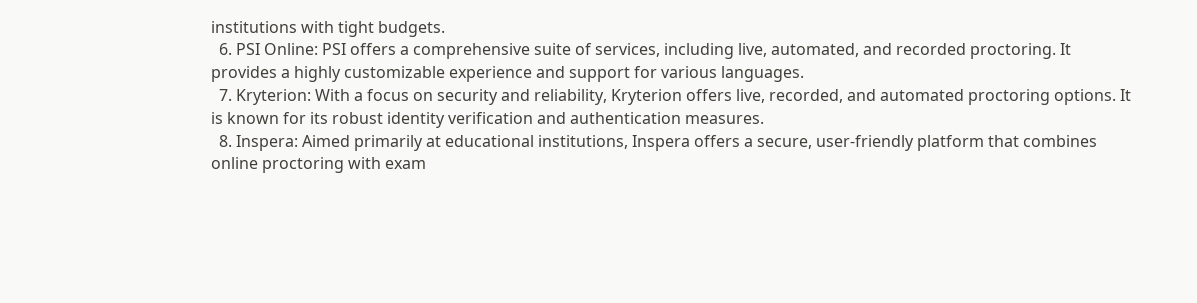institutions with tight budgets.
  6. PSI Online: PSI offers a comprehensive suite of services, including live, automated, and recorded proctoring. It provides a highly customizable experience and support for various languages.
  7. Kryterion: With a focus on security and reliability, Kryterion offers live, recorded, and automated proctoring options. It is known for its robust identity verification and authentication measures.
  8. Inspera: Aimed primarily at educational institutions, Inspera offers a secure, user-friendly platform that combines online proctoring with exam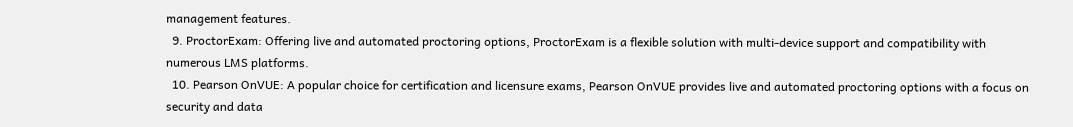management features.
  9. ProctorExam: Offering live and automated proctoring options, ProctorExam is a flexible solution with multi-device support and compatibility with numerous LMS platforms.
  10. Pearson OnVUE: A popular choice for certification and licensure exams, Pearson OnVUE provides live and automated proctoring options with a focus on security and data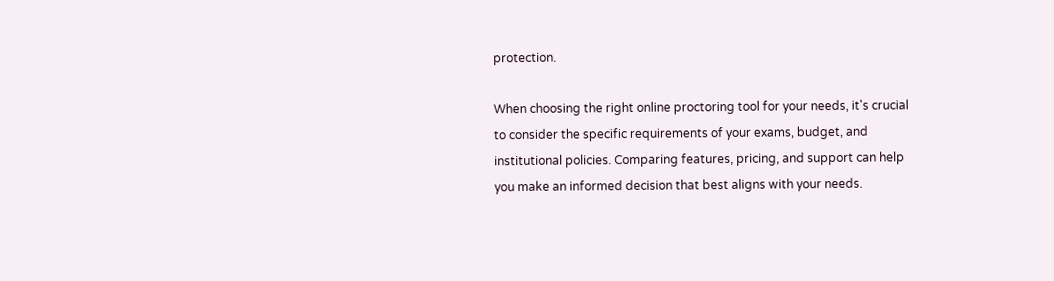protection.

When choosing the right online proctoring tool for your needs, it's crucial to consider the specific requirements of your exams, budget, and institutional policies. Comparing features, pricing, and support can help you make an informed decision that best aligns with your needs.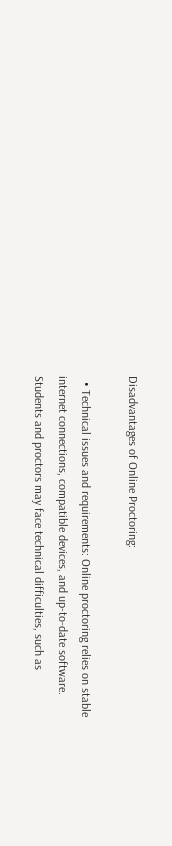Disadvantages of Online Proctoring:

  • Technical issues and requirements: Online proctoring relies on stable internet connections, compatible devices, and up-to-date software. Students and proctors may face technical difficulties, such as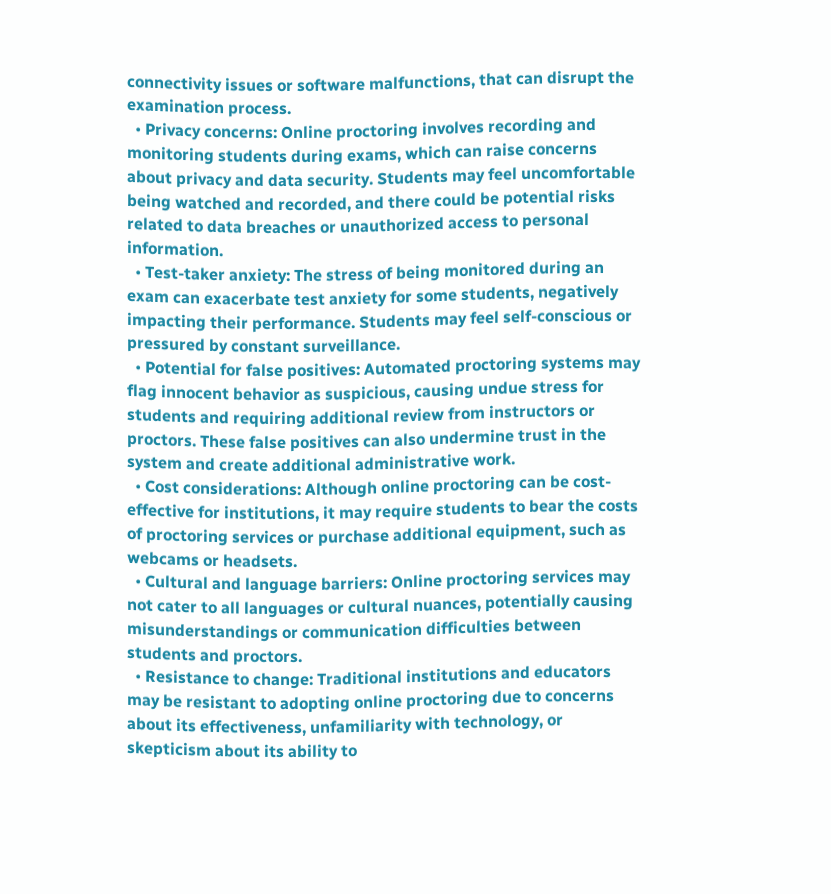connectivity issues or software malfunctions, that can disrupt the examination process.
  • Privacy concerns: Online proctoring involves recording and monitoring students during exams, which can raise concerns about privacy and data security. Students may feel uncomfortable being watched and recorded, and there could be potential risks related to data breaches or unauthorized access to personal information.
  • Test-taker anxiety: The stress of being monitored during an exam can exacerbate test anxiety for some students, negatively impacting their performance. Students may feel self-conscious or pressured by constant surveillance.
  • Potential for false positives: Automated proctoring systems may flag innocent behavior as suspicious, causing undue stress for students and requiring additional review from instructors or proctors. These false positives can also undermine trust in the system and create additional administrative work.
  • Cost considerations: Although online proctoring can be cost-effective for institutions, it may require students to bear the costs of proctoring services or purchase additional equipment, such as webcams or headsets.
  • Cultural and language barriers: Online proctoring services may not cater to all languages or cultural nuances, potentially causing misunderstandings or communication difficulties between students and proctors.
  • Resistance to change: Traditional institutions and educators may be resistant to adopting online proctoring due to concerns about its effectiveness, unfamiliarity with technology, or skepticism about its ability to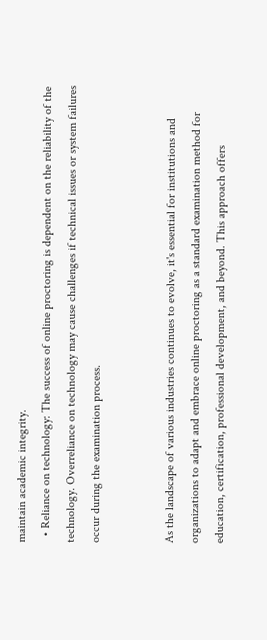maintain academic integrity.
  • Reliance on technology: The success of online proctoring is dependent on the reliability of the technology. Overreliance on technology may cause challenges if technical issues or system failures occur during the examination process.


As the landscape of various industries continues to evolve, it's essential for institutions and organizations to adapt and embrace online proctoring as a standard examination method for education, certification, professional development, and beyond. This approach offers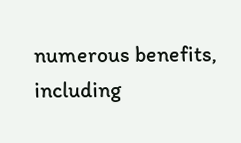numerous benefits, including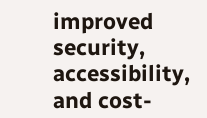improved security, accessibility, and cost-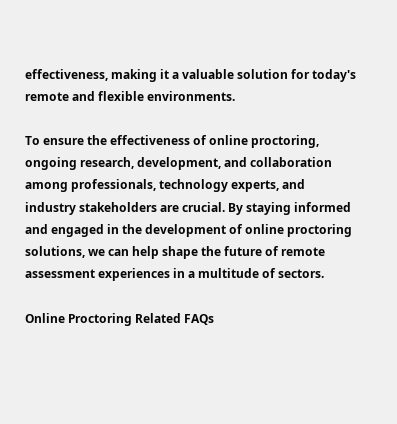effectiveness, making it a valuable solution for today's remote and flexible environments.

To ensure the effectiveness of online proctoring, ongoing research, development, and collaboration among professionals, technology experts, and industry stakeholders are crucial. By staying informed and engaged in the development of online proctoring solutions, we can help shape the future of remote assessment experiences in a multitude of sectors.

Online Proctoring Related FAQs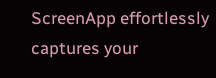ScreenApp effortlessly captures your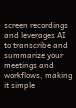screen recordings and leverages AI to transcribe and summarize your meetings and workflows, making it simple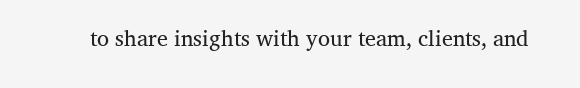to share insights with your team, clients, and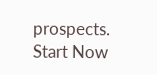prospects.
Start Now